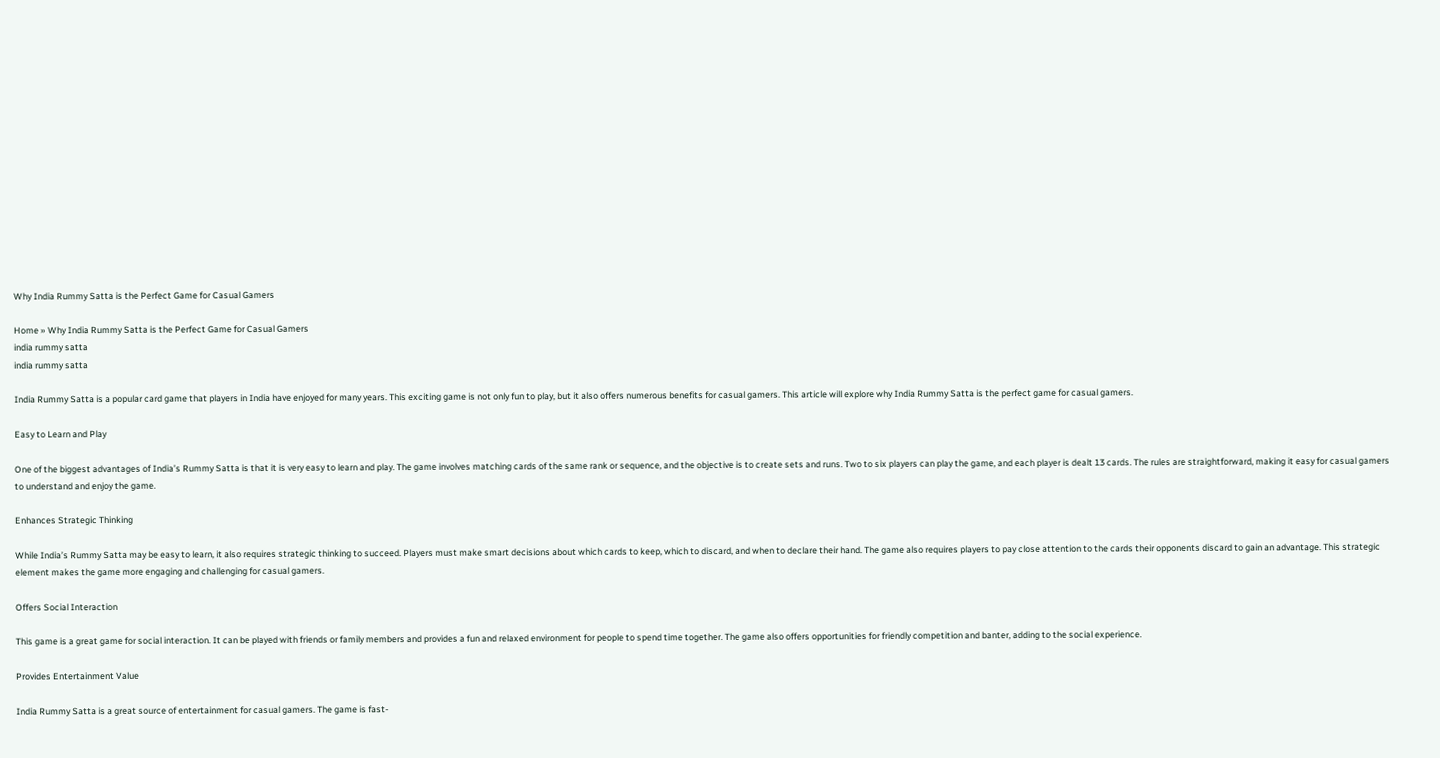Why India Rummy Satta is the Perfect Game for Casual Gamers

Home » Why India Rummy Satta is the Perfect Game for Casual Gamers
india rummy satta
india rummy satta

India Rummy Satta is a popular card game that players in India have enjoyed for many years. This exciting game is not only fun to play, but it also offers numerous benefits for casual gamers. This article will explore why India Rummy Satta is the perfect game for casual gamers.

Easy to Learn and Play

One of the biggest advantages of India’s Rummy Satta is that it is very easy to learn and play. The game involves matching cards of the same rank or sequence, and the objective is to create sets and runs. Two to six players can play the game, and each player is dealt 13 cards. The rules are straightforward, making it easy for casual gamers to understand and enjoy the game.

Enhances Strategic Thinking

While India’s Rummy Satta may be easy to learn, it also requires strategic thinking to succeed. Players must make smart decisions about which cards to keep, which to discard, and when to declare their hand. The game also requires players to pay close attention to the cards their opponents discard to gain an advantage. This strategic element makes the game more engaging and challenging for casual gamers.

Offers Social Interaction

This game is a great game for social interaction. It can be played with friends or family members and provides a fun and relaxed environment for people to spend time together. The game also offers opportunities for friendly competition and banter, adding to the social experience.

Provides Entertainment Value

India Rummy Satta is a great source of entertainment for casual gamers. The game is fast-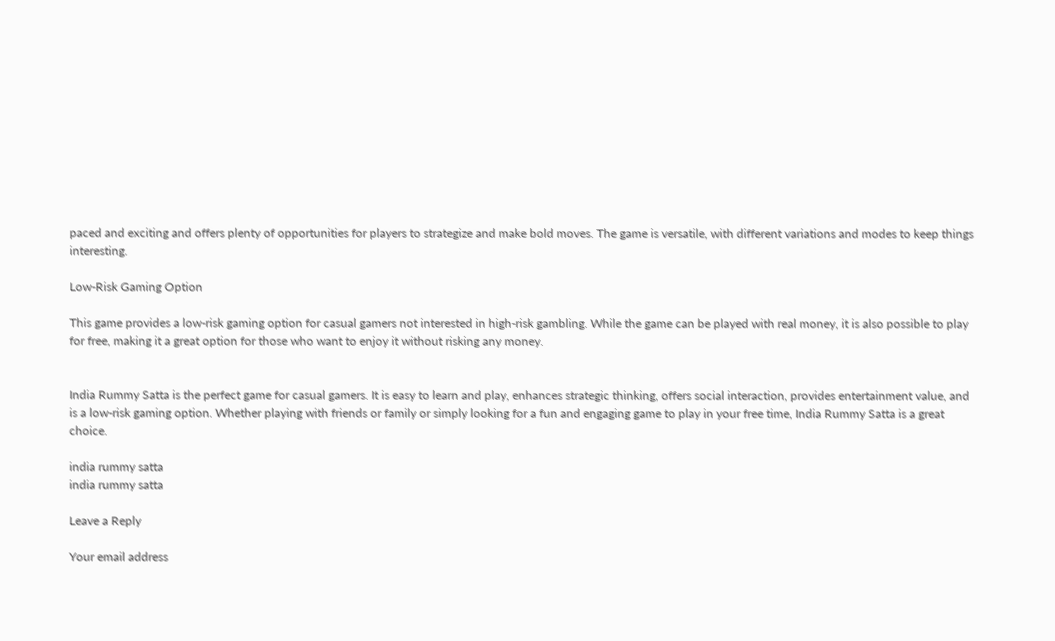paced and exciting and offers plenty of opportunities for players to strategize and make bold moves. The game is versatile, with different variations and modes to keep things interesting.

Low-Risk Gaming Option

This game provides a low-risk gaming option for casual gamers not interested in high-risk gambling. While the game can be played with real money, it is also possible to play for free, making it a great option for those who want to enjoy it without risking any money.


India Rummy Satta is the perfect game for casual gamers. It is easy to learn and play, enhances strategic thinking, offers social interaction, provides entertainment value, and is a low-risk gaming option. Whether playing with friends or family or simply looking for a fun and engaging game to play in your free time, India Rummy Satta is a great choice.

india rummy satta
india rummy satta

Leave a Reply

Your email address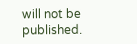will not be published.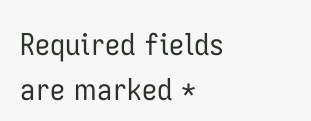Required fields are marked *